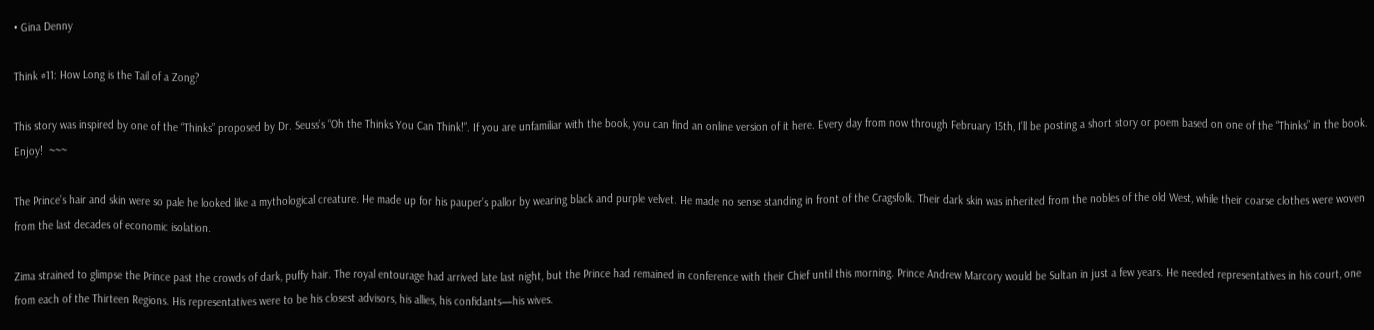• Gina Denny

Think #11: How Long is the Tail of a Zong?

This story was inspired by one of the “Thinks” proposed by Dr. Seuss’s “Oh the Thinks You Can Think!”. If you are unfamiliar with the book, you can find an online version of it here. Every day from now through February 15th, I’ll be posting a short story or poem based on one of the “Thinks” in the book. Enjoy!  ~~~

The Prince’s hair and skin were so pale he looked like a mythological creature. He made up for his pauper’s pallor by wearing black and purple velvet. He made no sense standing in front of the Cragsfolk. Their dark skin was inherited from the nobles of the old West, while their coarse clothes were woven from the last decades of economic isolation.

Zima strained to glimpse the Prince past the crowds of dark, puffy hair. The royal entourage had arrived late last night, but the Prince had remained in conference with their Chief until this morning. Prince Andrew Marcory would be Sultan in just a few years. He needed representatives in his court, one from each of the Thirteen Regions. His representatives were to be his closest advisors, his allies, his confidants—his wives.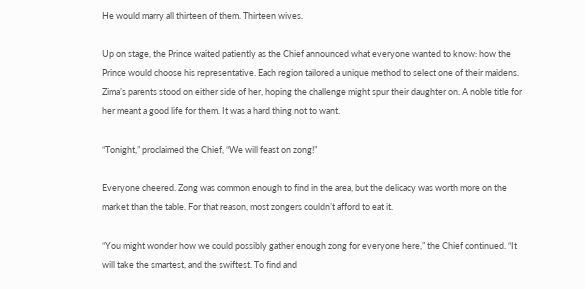He would marry all thirteen of them. Thirteen wives.

Up on stage, the Prince waited patiently as the Chief announced what everyone wanted to know: how the Prince would choose his representative. Each region tailored a unique method to select one of their maidens. Zima’s parents stood on either side of her, hoping the challenge might spur their daughter on. A noble title for her meant a good life for them. It was a hard thing not to want.

“Tonight,” proclaimed the Chief, “We will feast on zong!”

Everyone cheered. Zong was common enough to find in the area, but the delicacy was worth more on the market than the table. For that reason, most zongers couldn’t afford to eat it.

“You might wonder how we could possibly gather enough zong for everyone here,” the Chief continued. “It will take the smartest, and the swiftest. To find and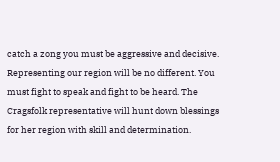catch a zong you must be aggressive and decisive. Representing our region will be no different. You must fight to speak and fight to be heard. The Cragsfolk representative will hunt down blessings for her region with skill and determination.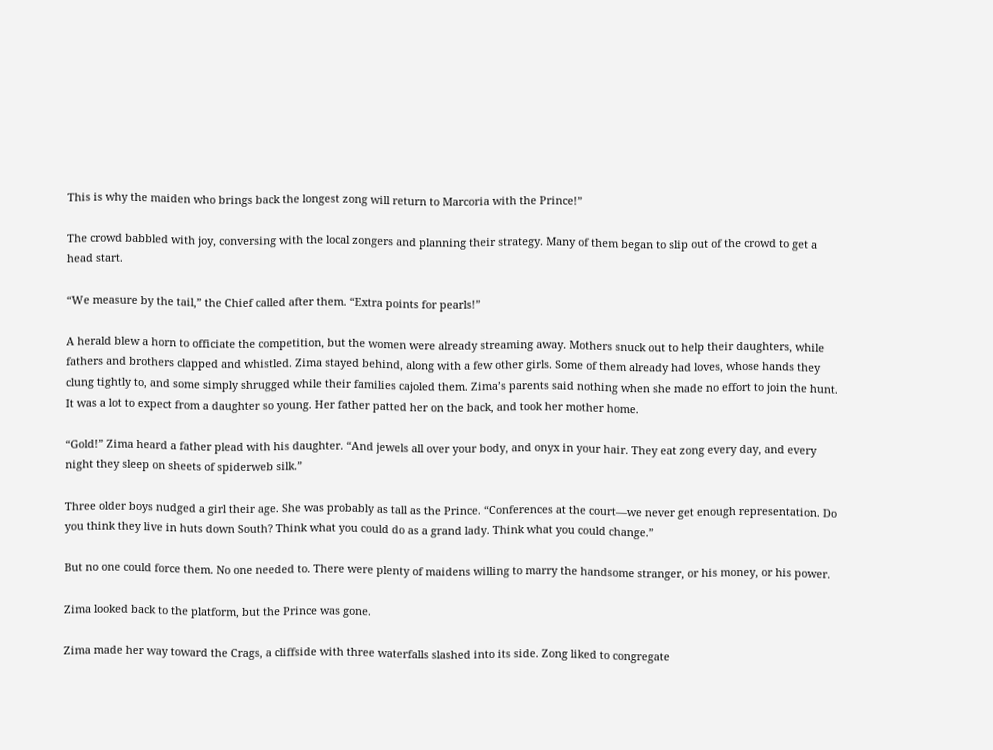This is why the maiden who brings back the longest zong will return to Marcoria with the Prince!”

The crowd babbled with joy, conversing with the local zongers and planning their strategy. Many of them began to slip out of the crowd to get a head start.

“We measure by the tail,” the Chief called after them. “Extra points for pearls!”

A herald blew a horn to officiate the competition, but the women were already streaming away. Mothers snuck out to help their daughters, while fathers and brothers clapped and whistled. Zima stayed behind, along with a few other girls. Some of them already had loves, whose hands they clung tightly to, and some simply shrugged while their families cajoled them. Zima’s parents said nothing when she made no effort to join the hunt. It was a lot to expect from a daughter so young. Her father patted her on the back, and took her mother home.

“Gold!” Zima heard a father plead with his daughter. “And jewels all over your body, and onyx in your hair. They eat zong every day, and every night they sleep on sheets of spiderweb silk.”

Three older boys nudged a girl their age. She was probably as tall as the Prince. “Conferences at the court—we never get enough representation. Do you think they live in huts down South? Think what you could do as a grand lady. Think what you could change.”

But no one could force them. No one needed to. There were plenty of maidens willing to marry the handsome stranger, or his money, or his power.

Zima looked back to the platform, but the Prince was gone.

Zima made her way toward the Crags, a cliffside with three waterfalls slashed into its side. Zong liked to congregate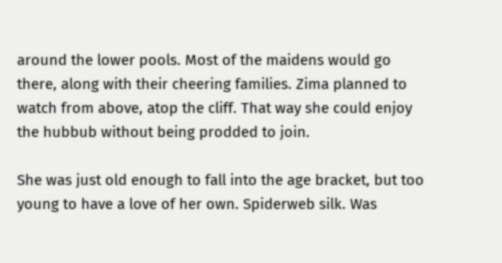around the lower pools. Most of the maidens would go there, along with their cheering families. Zima planned to watch from above, atop the cliff. That way she could enjoy the hubbub without being prodded to join.

She was just old enough to fall into the age bracket, but too young to have a love of her own. Spiderweb silk. Was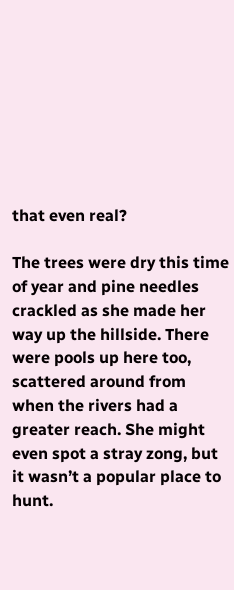that even real?

The trees were dry this time of year and pine needles crackled as she made her way up the hillside. There were pools up here too, scattered around from when the rivers had a greater reach. She might even spot a stray zong, but it wasn’t a popular place to hunt.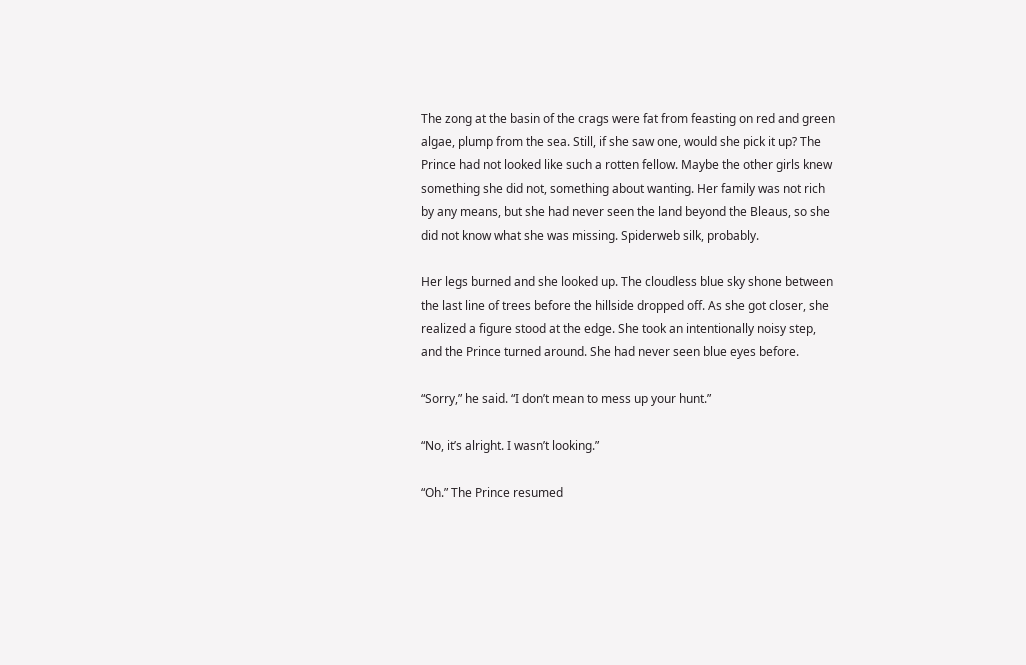The zong at the basin of the crags were fat from feasting on red and green algae, plump from the sea. Still, if she saw one, would she pick it up? The Prince had not looked like such a rotten fellow. Maybe the other girls knew something she did not, something about wanting. Her family was not rich by any means, but she had never seen the land beyond the Bleaus, so she did not know what she was missing. Spiderweb silk, probably.

Her legs burned and she looked up. The cloudless blue sky shone between the last line of trees before the hillside dropped off. As she got closer, she realized a figure stood at the edge. She took an intentionally noisy step, and the Prince turned around. She had never seen blue eyes before.

“Sorry,” he said. “I don’t mean to mess up your hunt.”

“No, it’s alright. I wasn’t looking.”

“Oh.” The Prince resumed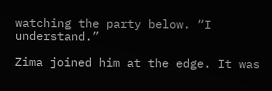watching the party below. “I understand.”

Zima joined him at the edge. It was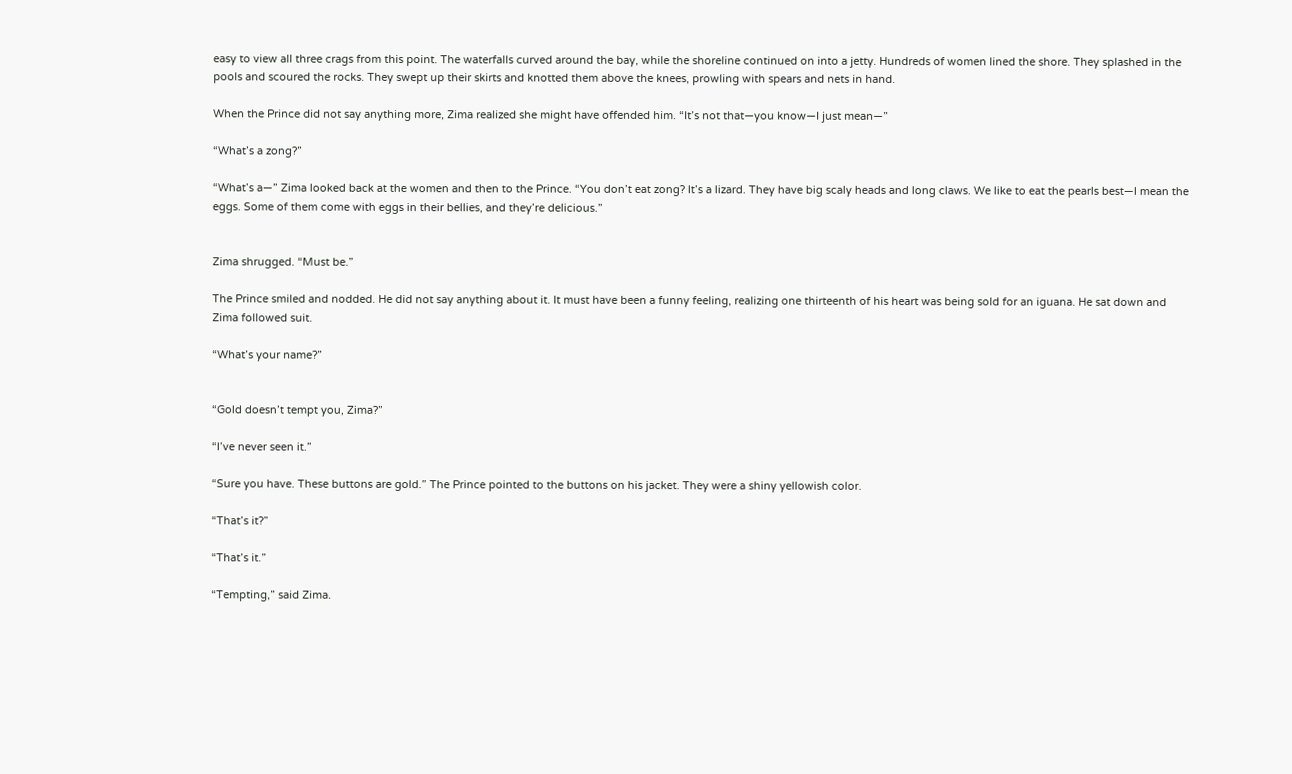easy to view all three crags from this point. The waterfalls curved around the bay, while the shoreline continued on into a jetty. Hundreds of women lined the shore. They splashed in the pools and scoured the rocks. They swept up their skirts and knotted them above the knees, prowling with spears and nets in hand.

When the Prince did not say anything more, Zima realized she might have offended him. “It’s not that—you know—I just mean—”

“What’s a zong?”

“What’s a—” Zima looked back at the women and then to the Prince. “You don’t eat zong? It’s a lizard. They have big scaly heads and long claws. We like to eat the pearls best—I mean the eggs. Some of them come with eggs in their bellies, and they’re delicious.”


Zima shrugged. “Must be.”

The Prince smiled and nodded. He did not say anything about it. It must have been a funny feeling, realizing one thirteenth of his heart was being sold for an iguana. He sat down and Zima followed suit.

“What’s your name?”


“Gold doesn’t tempt you, Zima?”

“I’ve never seen it.”

“Sure you have. These buttons are gold.” The Prince pointed to the buttons on his jacket. They were a shiny yellowish color.

“That’s it?”

“That’s it.”

“Tempting,” said Zima.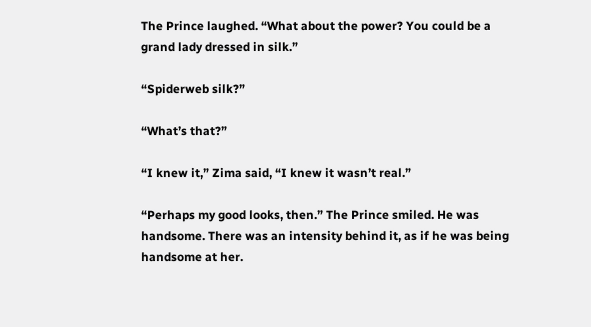The Prince laughed. “What about the power? You could be a grand lady dressed in silk.”

“Spiderweb silk?”

“What’s that?”

“I knew it,” Zima said, “I knew it wasn’t real.”

“Perhaps my good looks, then.” The Prince smiled. He was handsome. There was an intensity behind it, as if he was being handsome at her.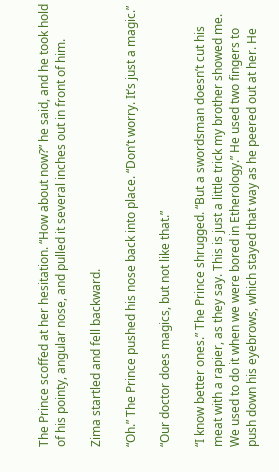The Prince scoffed at her hesitation. “How about now?” he said, and he took hold of his pointy, angular nose, and pulled it several inches out in front of him.

Zima startled and fell backward.

“Oh.” The Prince pushed his nose back into place. “Don’t worry. It’s just a magic.”

“Our doctor does magics, but not like that.”

“I know better ones.” The Prince shrugged. “But a swordsman doesn’t cut his meat with a rapier, as they say. This is just a little trick my brother showed me. We used to do it when we were bored in Etherology.” He used two fingers to push down his eyebrows, which stayed that way as he peered out at her. He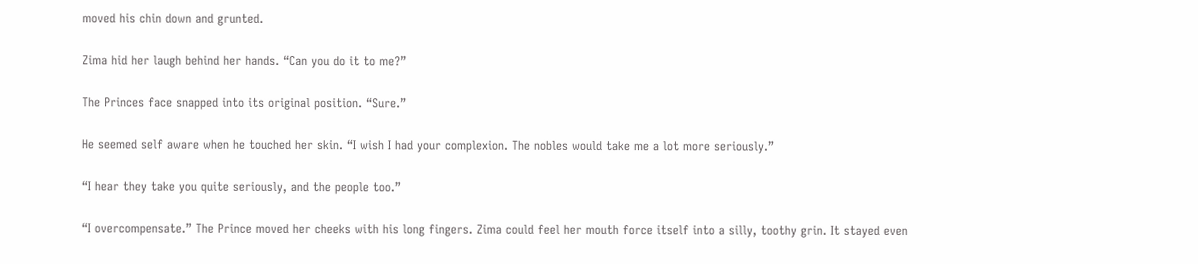moved his chin down and grunted.

Zima hid her laugh behind her hands. “Can you do it to me?”

The Princes face snapped into its original position. “Sure.”

He seemed self aware when he touched her skin. “I wish I had your complexion. The nobles would take me a lot more seriously.”

“I hear they take you quite seriously, and the people too.”

“I overcompensate.” The Prince moved her cheeks with his long fingers. Zima could feel her mouth force itself into a silly, toothy grin. It stayed even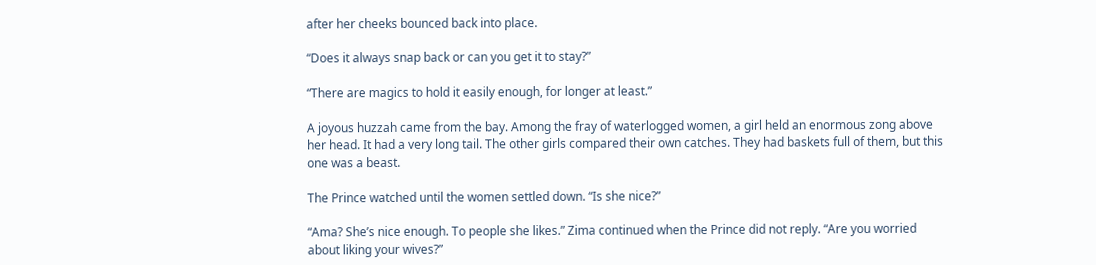after her cheeks bounced back into place.

“Does it always snap back or can you get it to stay?”

“There are magics to hold it easily enough, for longer at least.”

A joyous huzzah came from the bay. Among the fray of waterlogged women, a girl held an enormous zong above her head. It had a very long tail. The other girls compared their own catches. They had baskets full of them, but this one was a beast.

The Prince watched until the women settled down. “Is she nice?”

“Ama? She’s nice enough. To people she likes.” Zima continued when the Prince did not reply. “Are you worried about liking your wives?”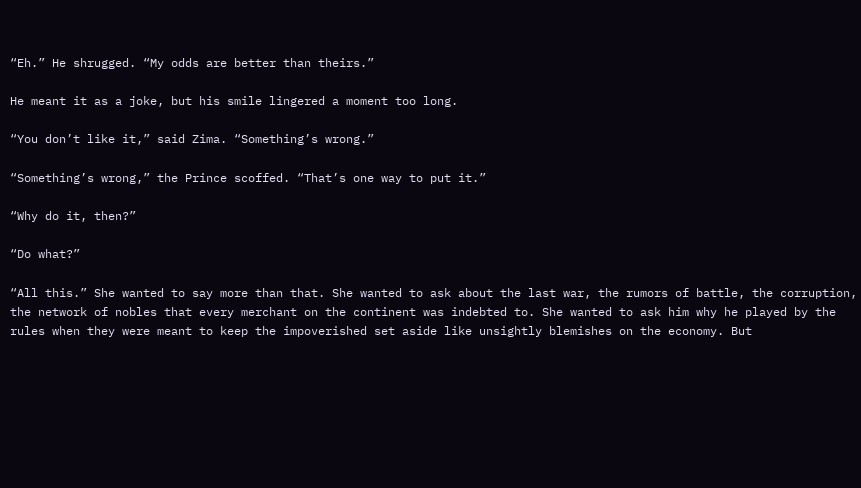“Eh.” He shrugged. “My odds are better than theirs.”

He meant it as a joke, but his smile lingered a moment too long.

“You don’t like it,” said Zima. “Something’s wrong.”

“Something’s wrong,” the Prince scoffed. “That’s one way to put it.”

“Why do it, then?”

“Do what?”

“All this.” She wanted to say more than that. She wanted to ask about the last war, the rumors of battle, the corruption, the network of nobles that every merchant on the continent was indebted to. She wanted to ask him why he played by the rules when they were meant to keep the impoverished set aside like unsightly blemishes on the economy. But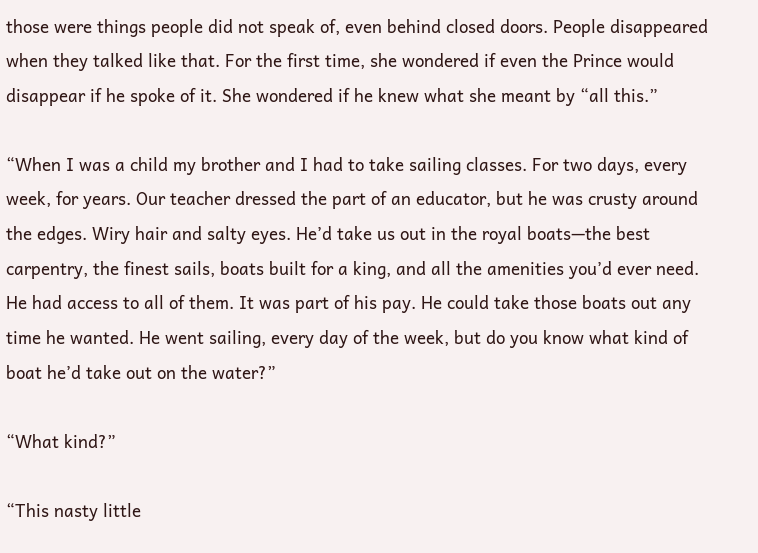those were things people did not speak of, even behind closed doors. People disappeared when they talked like that. For the first time, she wondered if even the Prince would disappear if he spoke of it. She wondered if he knew what she meant by “all this.”

“When I was a child my brother and I had to take sailing classes. For two days, every week, for years. Our teacher dressed the part of an educator, but he was crusty around the edges. Wiry hair and salty eyes. He’d take us out in the royal boats—the best carpentry, the finest sails, boats built for a king, and all the amenities you’d ever need. He had access to all of them. It was part of his pay. He could take those boats out any time he wanted. He went sailing, every day of the week, but do you know what kind of boat he’d take out on the water?”

“What kind?”

“This nasty little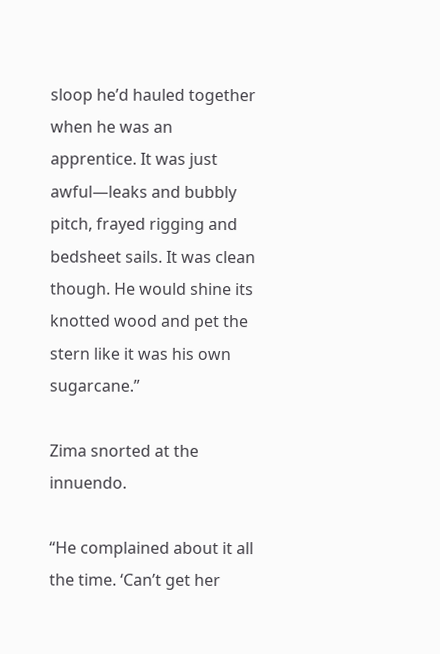sloop he’d hauled together when he was an apprentice. It was just awful—leaks and bubbly pitch, frayed rigging and bedsheet sails. It was clean though. He would shine its knotted wood and pet the stern like it was his own sugarcane.”

Zima snorted at the innuendo.

“He complained about it all the time. ‘Can’t get her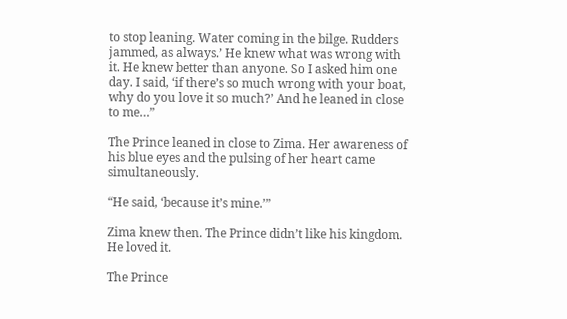to stop leaning. Water coming in the bilge. Rudders jammed, as always.’ He knew what was wrong with it. He knew better than anyone. So I asked him one day. I said, ‘if there’s so much wrong with your boat, why do you love it so much?’ And he leaned in close to me…”

The Prince leaned in close to Zima. Her awareness of his blue eyes and the pulsing of her heart came simultaneously.

“He said, ‘because it’s mine.’”

Zima knew then. The Prince didn’t like his kingdom. He loved it.

The Prince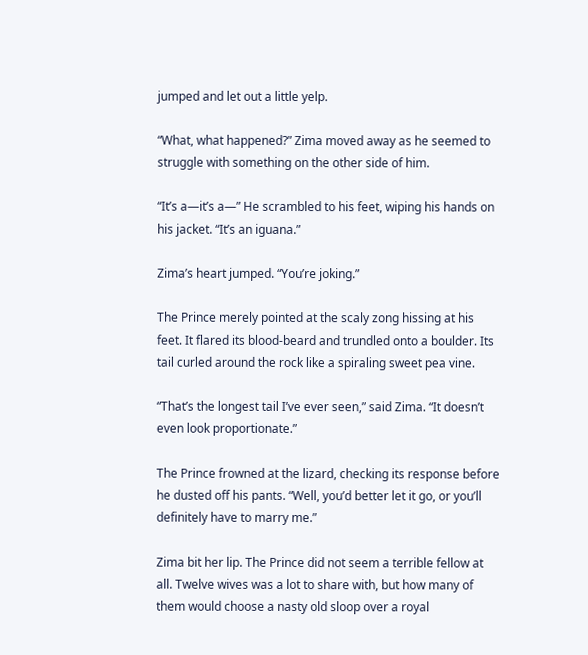jumped and let out a little yelp.

“What, what happened?” Zima moved away as he seemed to struggle with something on the other side of him.

“It’s a—it’s a—” He scrambled to his feet, wiping his hands on his jacket. “It’s an iguana.”

Zima’s heart jumped. “You’re joking.”

The Prince merely pointed at the scaly zong hissing at his feet. It flared its blood-beard and trundled onto a boulder. Its tail curled around the rock like a spiraling sweet pea vine.

“That’s the longest tail I’ve ever seen,” said Zima. “It doesn’t even look proportionate.”

The Prince frowned at the lizard, checking its response before he dusted off his pants. “Well, you’d better let it go, or you’ll definitely have to marry me.”

Zima bit her lip. The Prince did not seem a terrible fellow at all. Twelve wives was a lot to share with, but how many of them would choose a nasty old sloop over a royal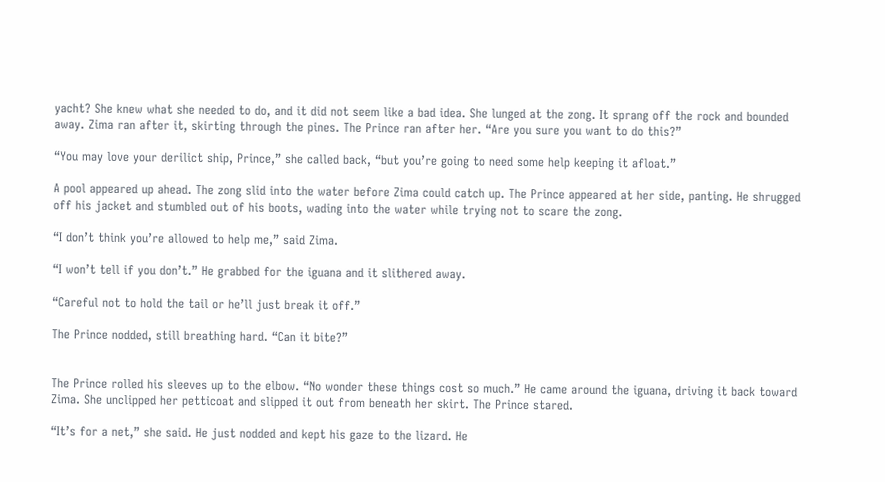yacht? She knew what she needed to do, and it did not seem like a bad idea. She lunged at the zong. It sprang off the rock and bounded away. Zima ran after it, skirting through the pines. The Prince ran after her. “Are you sure you want to do this?”

“You may love your derilict ship, Prince,” she called back, “but you’re going to need some help keeping it afloat.”

A pool appeared up ahead. The zong slid into the water before Zima could catch up. The Prince appeared at her side, panting. He shrugged off his jacket and stumbled out of his boots, wading into the water while trying not to scare the zong.

“I don’t think you’re allowed to help me,” said Zima.

“I won’t tell if you don’t.” He grabbed for the iguana and it slithered away.

“Careful not to hold the tail or he’ll just break it off.”

The Prince nodded, still breathing hard. “Can it bite?”


The Prince rolled his sleeves up to the elbow. “No wonder these things cost so much.” He came around the iguana, driving it back toward Zima. She unclipped her petticoat and slipped it out from beneath her skirt. The Prince stared.

“It’s for a net,” she said. He just nodded and kept his gaze to the lizard. He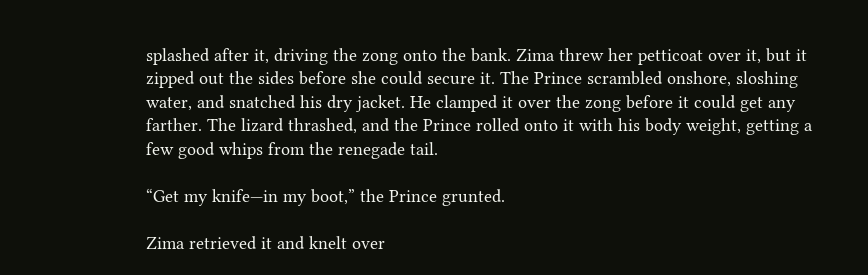splashed after it, driving the zong onto the bank. Zima threw her petticoat over it, but it zipped out the sides before she could secure it. The Prince scrambled onshore, sloshing water, and snatched his dry jacket. He clamped it over the zong before it could get any farther. The lizard thrashed, and the Prince rolled onto it with his body weight, getting a few good whips from the renegade tail.

“Get my knife—in my boot,” the Prince grunted.

Zima retrieved it and knelt over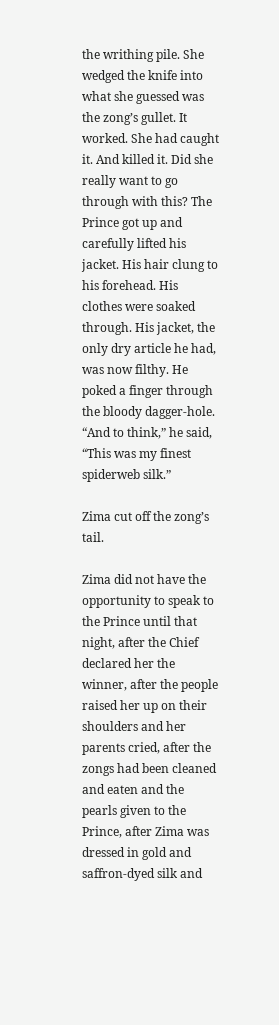the writhing pile. She wedged the knife into what she guessed was the zong’s gullet. It worked. She had caught it. And killed it. Did she really want to go through with this? The Prince got up and carefully lifted his jacket. His hair clung to his forehead. His clothes were soaked through. His jacket, the only dry article he had, was now filthy. He poked a finger through the bloody dagger-hole. “And to think,” he said, “This was my finest spiderweb silk.”

Zima cut off the zong’s tail.

Zima did not have the opportunity to speak to the Prince until that night, after the Chief declared her the winner, after the people raised her up on their shoulders and her parents cried, after the zongs had been cleaned and eaten and the pearls given to the Prince, after Zima was dressed in gold and saffron-dyed silk and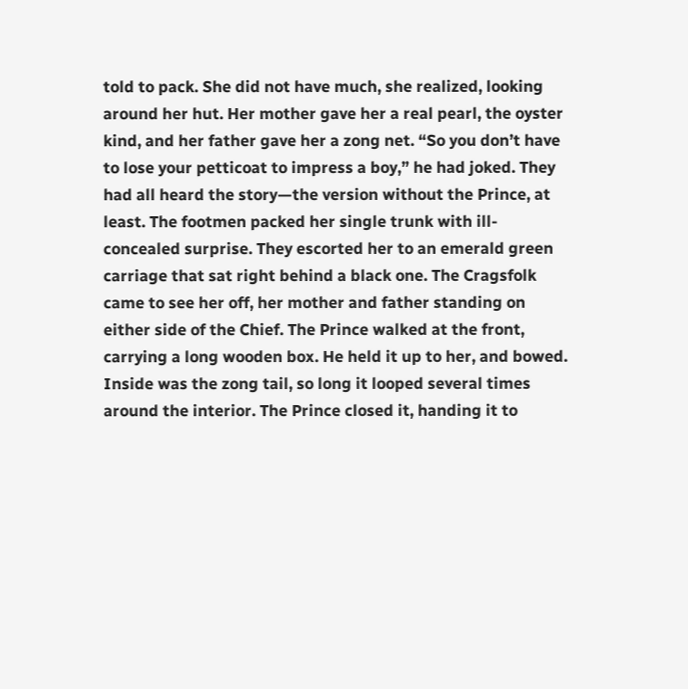told to pack. She did not have much, she realized, looking around her hut. Her mother gave her a real pearl, the oyster kind, and her father gave her a zong net. “So you don’t have to lose your petticoat to impress a boy,” he had joked. They had all heard the story—the version without the Prince, at least. The footmen packed her single trunk with ill-concealed surprise. They escorted her to an emerald green carriage that sat right behind a black one. The Cragsfolk came to see her off, her mother and father standing on either side of the Chief. The Prince walked at the front, carrying a long wooden box. He held it up to her, and bowed. Inside was the zong tail, so long it looped several times around the interior. The Prince closed it, handing it to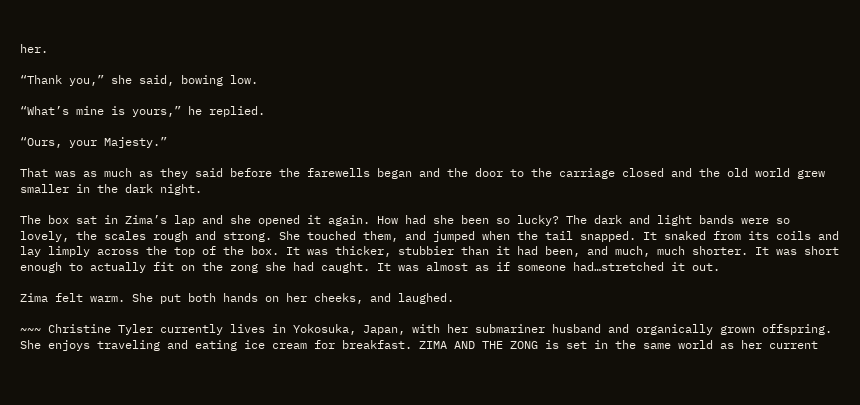her.

“Thank you,” she said, bowing low.

“What’s mine is yours,” he replied.

“Ours, your Majesty.”

That was as much as they said before the farewells began and the door to the carriage closed and the old world grew smaller in the dark night.

The box sat in Zima’s lap and she opened it again. How had she been so lucky? The dark and light bands were so lovely, the scales rough and strong. She touched them, and jumped when the tail snapped. It snaked from its coils and lay limply across the top of the box. It was thicker, stubbier than it had been, and much, much shorter. It was short enough to actually fit on the zong she had caught. It was almost as if someone had…stretched it out.

Zima felt warm. She put both hands on her cheeks, and laughed.

~~~ Christine Tyler currently lives in Yokosuka, Japan, with her submariner husband and organically grown offspring. She enjoys traveling and eating ice cream for breakfast. ZIMA AND THE ZONG is set in the same world as her current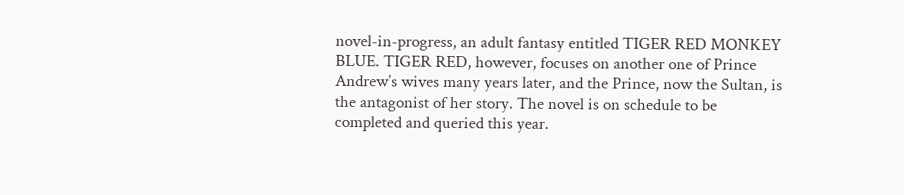novel-in-progress, an adult fantasy entitled TIGER RED MONKEY BLUE. TIGER RED, however, focuses on another one of Prince Andrew’s wives many years later, and the Prince, now the Sultan, is the antagonist of her story. The novel is on schedule to be completed and queried this year.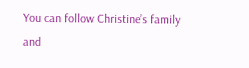You can follow Christine’s family and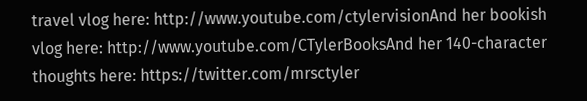travel vlog here: http://www.youtube.com/ctylervisionAnd her bookish vlog here: http://www.youtube.com/CTylerBooksAnd her 140-character thoughts here: https://twitter.com/mrsctyler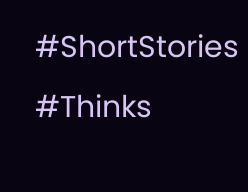#ShortStories #Thinks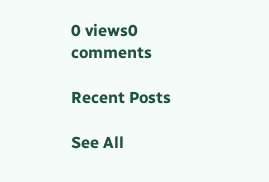0 views0 comments

Recent Posts

See All